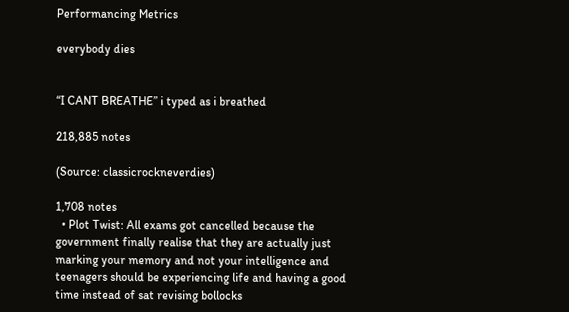Performancing Metrics

everybody dies


“I CANT BREATHE” i typed as i breathed

218,885 notes

(Source: classicrockneverdies)

1,708 notes
  • Plot Twist: All exams got cancelled because the government finally realise that they are actually just marking your memory and not your intelligence and teenagers should be experiencing life and having a good time instead of sat revising bollocks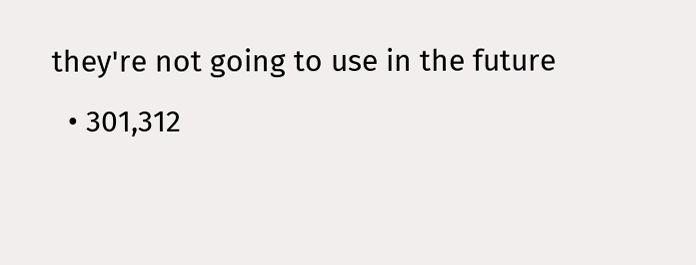they're not going to use in the future
  • 301,312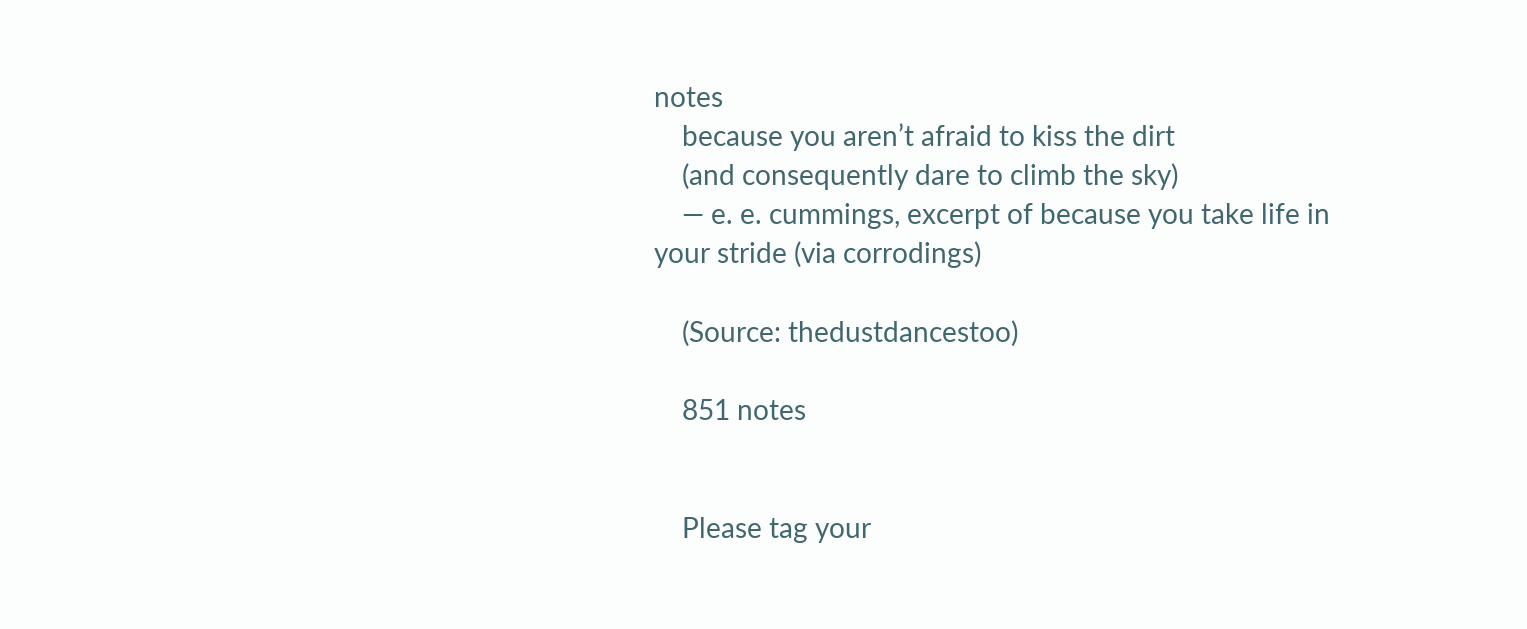notes
    because you aren’t afraid to kiss the dirt
    (and consequently dare to climb the sky)
    ― e. e. cummings, excerpt of because you take life in your stride (via corrodings)

    (Source: thedustdancestoo)

    851 notes


    Please tag your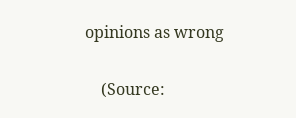opinions as wrong

    (Source: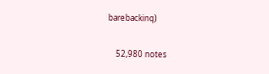barebackinq)

    52,980 notes